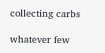collecting carbs

whatever few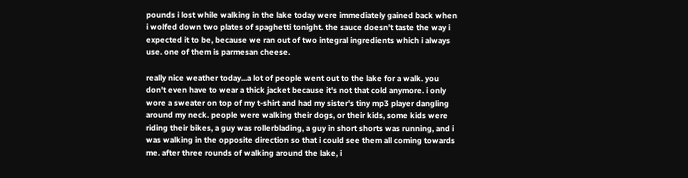pounds i lost while walking in the lake today were immediately gained back when i wolfed down two plates of spaghetti tonight. the sauce doesn't taste the way i expected it to be, because we ran out of two integral ingredients which i always use. one of them is parmesan cheese.

really nice weather today...a lot of people went out to the lake for a walk. you don't even have to wear a thick jacket because it's not that cold anymore. i only wore a sweater on top of my t-shirt and had my sister's tiny mp3 player dangling around my neck. people were walking their dogs, or their kids, some kids were riding their bikes, a guy was rollerblading, a guy in short shorts was running, and i was walking in the opposite direction so that i could see them all coming towards me. after three rounds of walking around the lake, i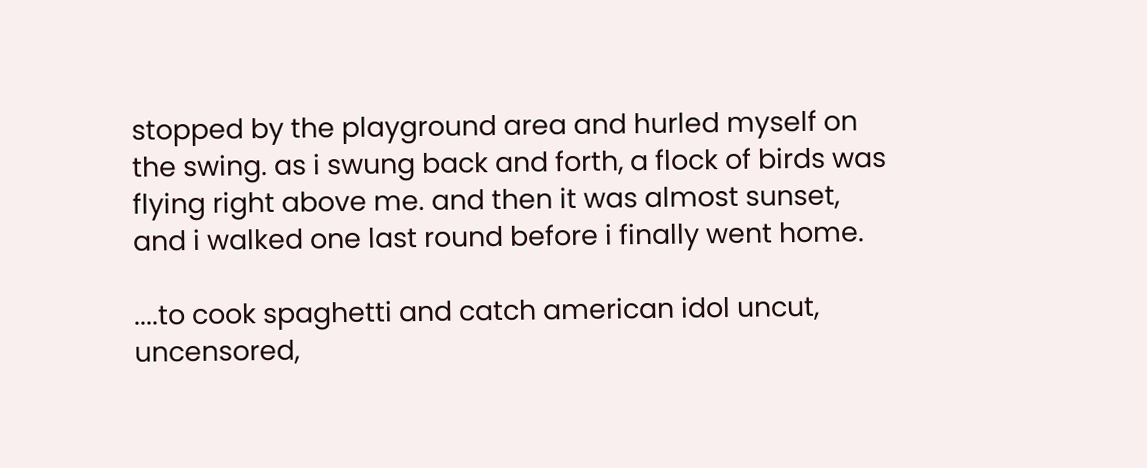stopped by the playground area and hurled myself on the swing. as i swung back and forth, a flock of birds was flying right above me. and then it was almost sunset, and i walked one last round before i finally went home.

....to cook spaghetti and catch american idol uncut, uncensored,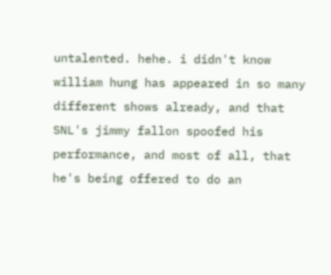untalented. hehe. i didn't know william hung has appeared in so many different shows already, and that SNL's jimmy fallon spoofed his performance, and most of all, that he's being offered to do an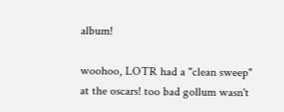album!

woohoo, LOTR had a "clean sweep" at the oscars! too bad gollum wasn't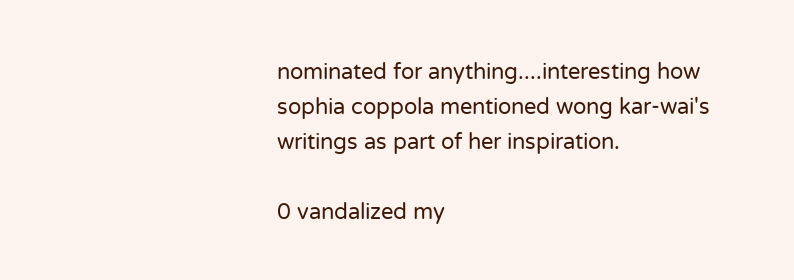nominated for anything....interesting how sophia coppola mentioned wong kar-wai's writings as part of her inspiration.

0 vandalized my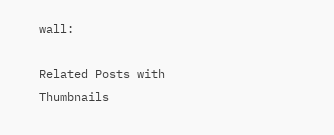wall:

Related Posts with Thumbnails